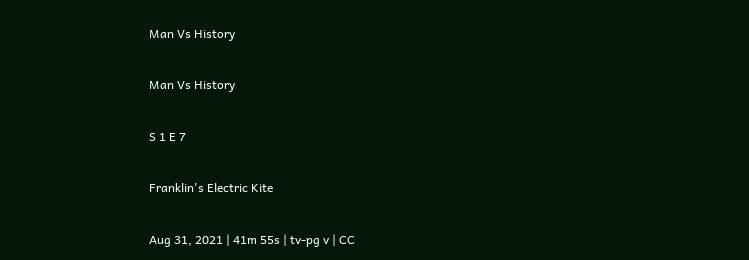Man Vs History

Man Vs History

S 1 E 7

Franklin's Electric Kite

Aug 31, 2021 | 41m 55s | tv-pg v | CC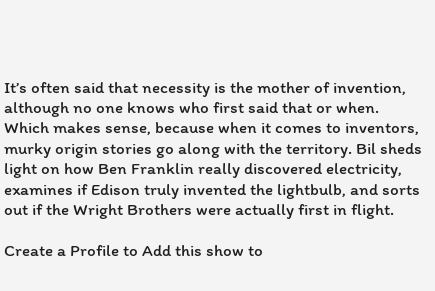It’s often said that necessity is the mother of invention, although no one knows who first said that or when. Which makes sense, because when it comes to inventors, murky origin stories go along with the territory. Bil sheds light on how Ben Franklin really discovered electricity, examines if Edison truly invented the lightbulb, and sorts out if the Wright Brothers were actually first in flight.

Create a Profile to Add this show to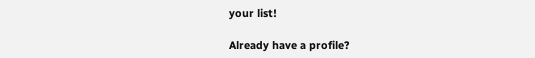your list!

Already have a profile?